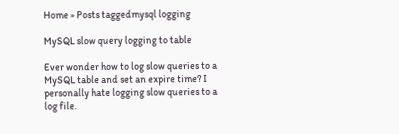Home » Posts taggedmysql logging

MySQL slow query logging to table

Ever wonder how to log slow queries to a MySQL table and set an expire time? I personally hate logging slow queries to a log file.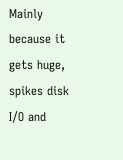Mainly because it gets huge, spikes disk I/O and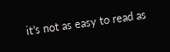it’s not as easy to read as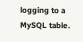logging to a MySQL table.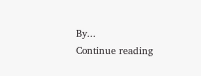By...
Continue reading